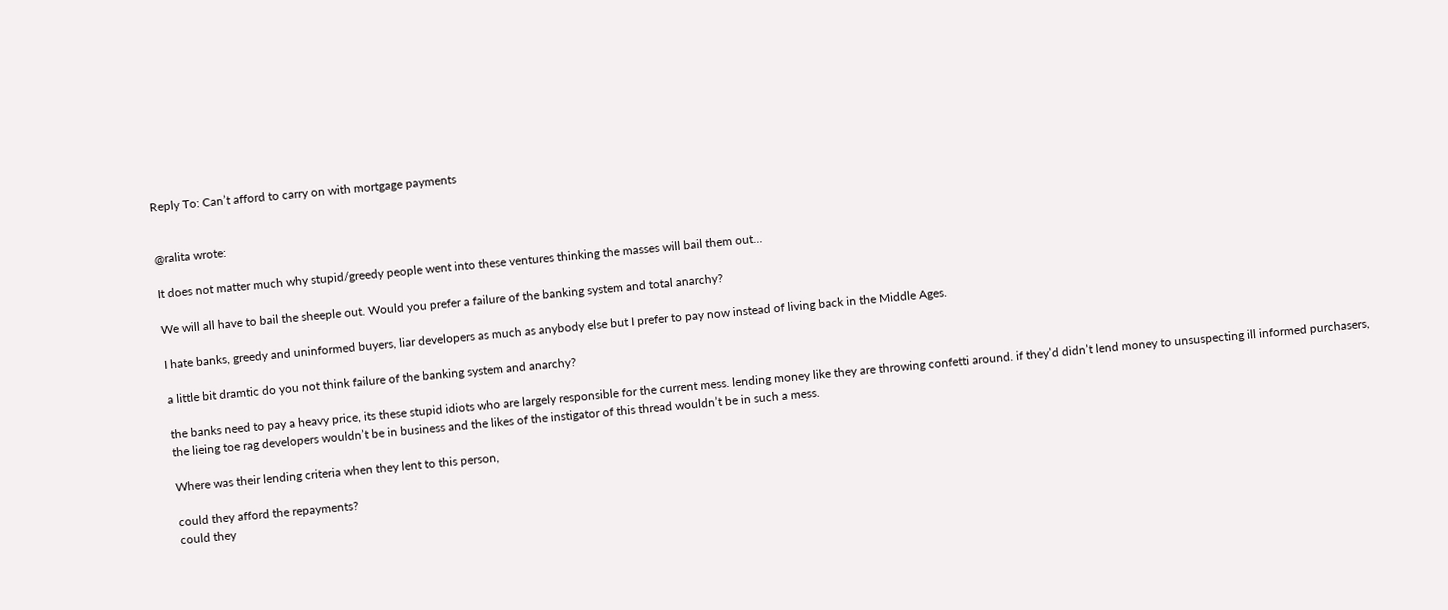Reply To: Can’t afford to carry on with mortgage payments


@ralita wrote:

It does not matter much why stupid/greedy people went into these ventures thinking the masses will bail them out…

We will all have to bail the sheeple out. Would you prefer a failure of the banking system and total anarchy?

I hate banks, greedy and uninformed buyers, liar developers as much as anybody else but I prefer to pay now instead of living back in the Middle Ages.

a little bit dramtic do you not think failure of the banking system and anarchy?

the banks need to pay a heavy price, its these stupid idiots who are largely responsible for the current mess. lending money like they are throwing confetti around. if they’d didn’t lend money to unsuspecting ill informed purchasers, the lieing toe rag developers wouldn’t be in business and the likes of the instigator of this thread wouldn’t be in such a mess.

Where was their lending criteria when they lent to this person,

could they afford the repayments?
could they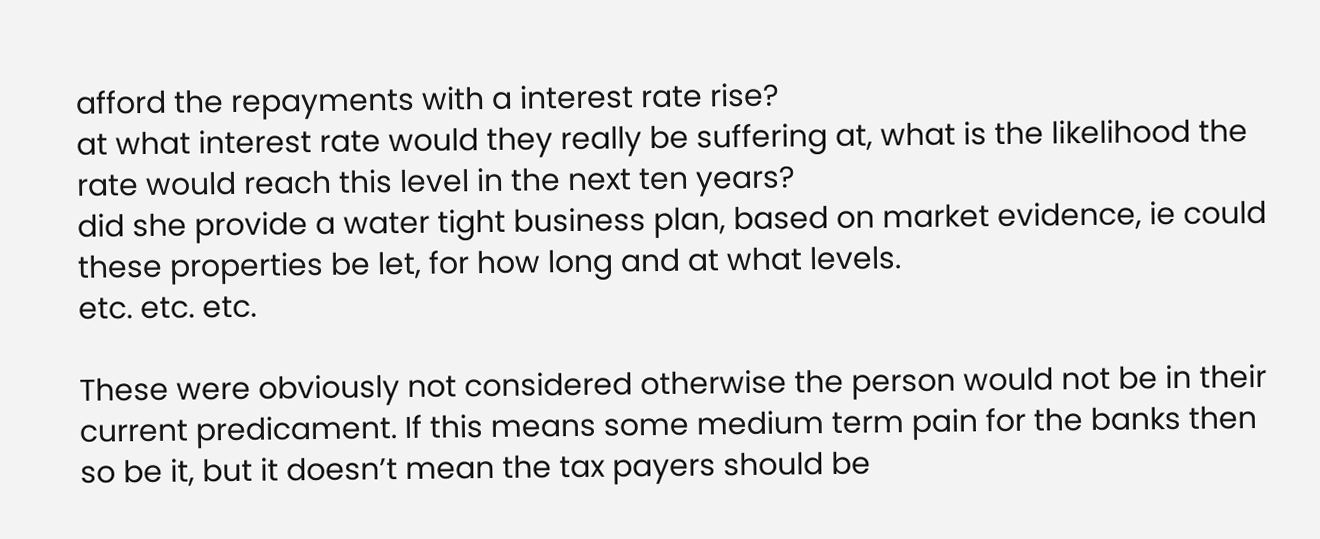afford the repayments with a interest rate rise?
at what interest rate would they really be suffering at, what is the likelihood the rate would reach this level in the next ten years?
did she provide a water tight business plan, based on market evidence, ie could these properties be let, for how long and at what levels.
etc. etc. etc.

These were obviously not considered otherwise the person would not be in their current predicament. If this means some medium term pain for the banks then so be it, but it doesn’t mean the tax payers should be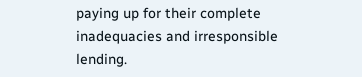paying up for their complete inadequacies and irresponsible lending.